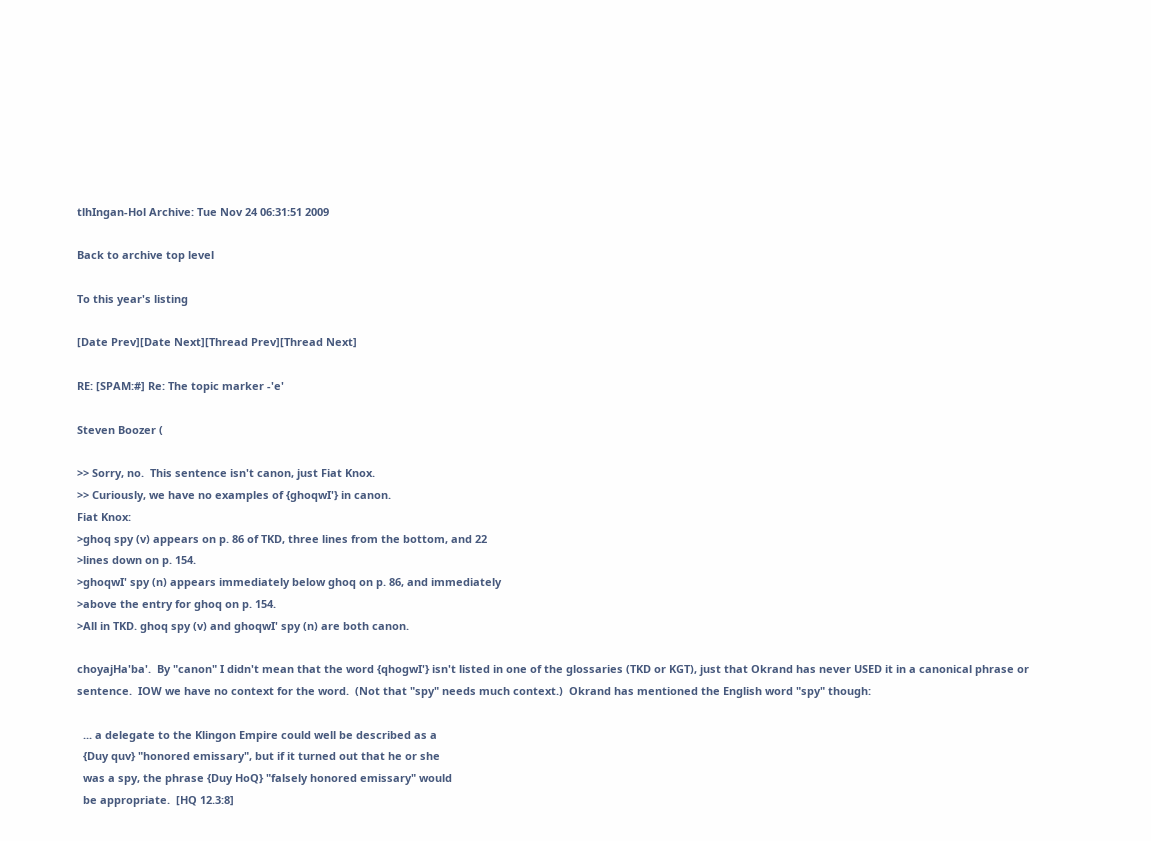tlhIngan-Hol Archive: Tue Nov 24 06:31:51 2009

Back to archive top level

To this year's listing

[Date Prev][Date Next][Thread Prev][Thread Next]

RE: [SPAM:#] Re: The topic marker -'e'

Steven Boozer (

>> Sorry, no.  This sentence isn't canon, just Fiat Knox.
>> Curiously, we have no examples of {ghoqwI'} in canon.
Fiat Knox:
>ghoq spy (v) appears on p. 86 of TKD, three lines from the bottom, and 22
>lines down on p. 154.
>ghoqwI' spy (n) appears immediately below ghoq on p. 86, and immediately
>above the entry for ghoq on p. 154.
>All in TKD. ghoq spy (v) and ghoqwI' spy (n) are both canon.

choyajHa'ba'.  By "canon" I didn't mean that the word {qhogwI'} isn't listed in one of the glossaries (TKD or KGT), just that Okrand has never USED it in a canonical phrase or sentence.  IOW we have no context for the word.  (Not that "spy" needs much context.)  Okrand has mentioned the English word "spy" though:

  ... a delegate to the Klingon Empire could well be described as a
  {Duy quv} "honored emissary", but if it turned out that he or she
  was a spy, the phrase {Duy HoQ} "falsely honored emissary" would
  be appropriate.  [HQ 12.3:8]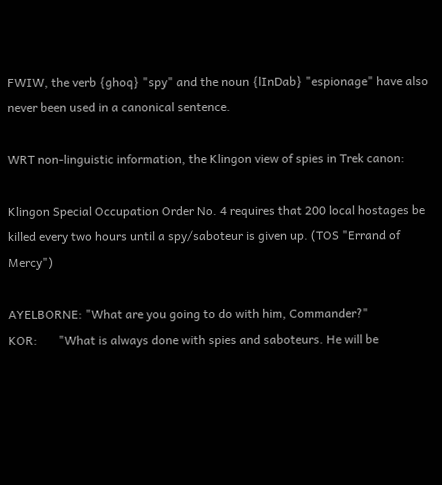FWIW, the verb {ghoq} "spy" and the noun {lInDab} "espionage" have also never been used in a canonical sentence.

WRT non-linguistic information, the Klingon view of spies in Trek canon:

Klingon Special Occupation Order No. 4 requires that 200 local hostages be killed every two hours until a spy/saboteur is given up. (TOS "Errand of Mercy")

AYELBORNE: "What are you going to do with him, Commander?"
KOR:       "What is always done with spies and saboteurs. He will be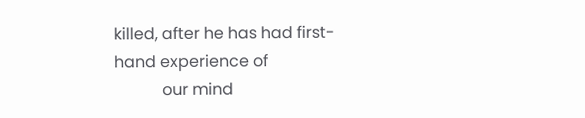killed, after he has had first-hand experience of
            our mind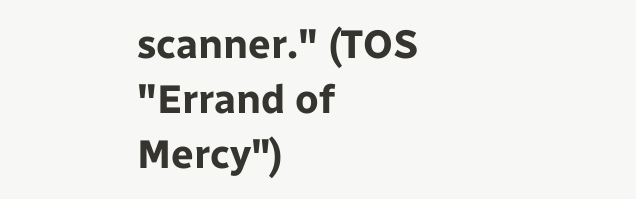scanner." (TOS "Errand of Mercy")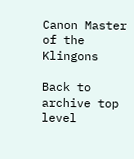Canon Master of the Klingons

Back to archive top level